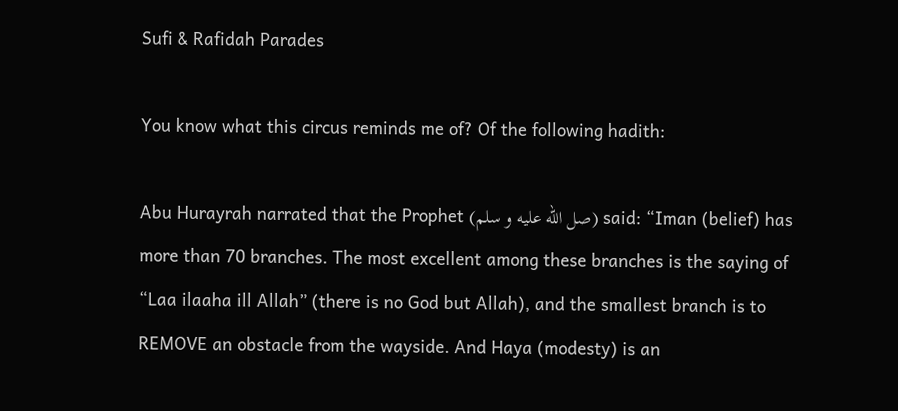Sufi & Rafidah Parades

You know what this circus reminds me of? Of the following hadith:

Abu Hurayrah narrated that the Prophet (صل الله عليه و سلم) said: “Iman (belief) has more than 70 branches. The most excellent among these branches is the saying of “Laa ilaaha ill Allah” (there is no God but Allah), and the smallest branch is to REMOVE an obstacle from the wayside. And Haya (modesty) is an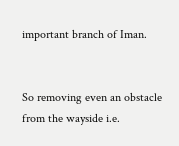important branch of Iman.


So removing even an obstacle from the wayside i.e.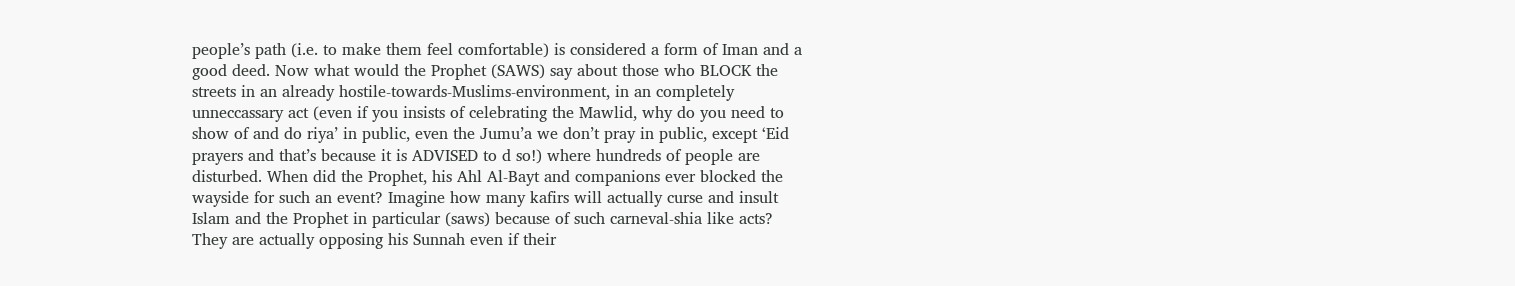people’s path (i.e. to make them feel comfortable) is considered a form of Iman and a good deed. Now what would the Prophet (SAWS) say about those who BLOCK the streets in an already hostile-towards-Muslims-environment, in an completely unneccassary act (even if you insists of celebrating the Mawlid, why do you need to show of and do riya’ in public, even the Jumu’a we don’t pray in public, except ‘Eid prayers and that’s because it is ADVISED to d so!) where hundreds of people are disturbed. When did the Prophet, his Ahl Al-Bayt and companions ever blocked the wayside for such an event? Imagine how many kafirs will actually curse and insult Islam and the Prophet in particular (saws) because of such carneval-shia like acts? They are actually opposing his Sunnah even if their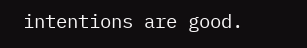intentions are good.